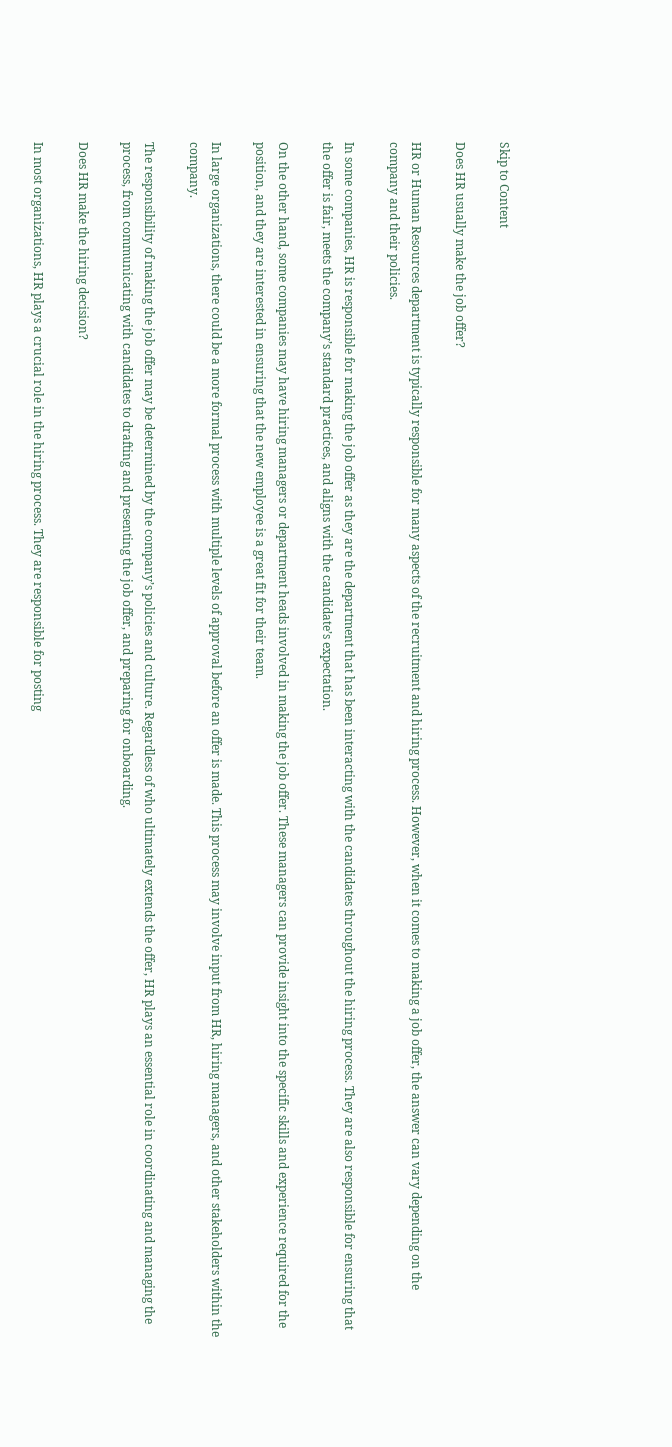Skip to Content

Does HR usually make the job offer?

HR or Human Resources department is typically responsible for many aspects of the recruitment and hiring process. However, when it comes to making a job offer, the answer can vary depending on the company and their policies.

In some companies, HR is responsible for making the job offer as they are the department that has been interacting with the candidates throughout the hiring process. They are also responsible for ensuring that the offer is fair, meets the company’s standard practices, and aligns with the candidate’s expectation.

On the other hand, some companies may have hiring managers or department heads involved in making the job offer. These managers can provide insight into the specific skills and experience required for the position, and they are interested in ensuring that the new employee is a great fit for their team.

In large organizations, there could be a more formal process with multiple levels of approval before an offer is made. This process may involve input from HR, hiring managers, and other stakeholders within the company.

The responsibility of making the job offer may be determined by the company’s policies and culture. Regardless of who ultimately extends the offer, HR plays an essential role in coordinating and managing the process, from communicating with candidates to drafting and presenting the job offer, and preparing for onboarding.

Does HR make the hiring decision?

In most organizations, HR plays a crucial role in the hiring process. They are responsible for posting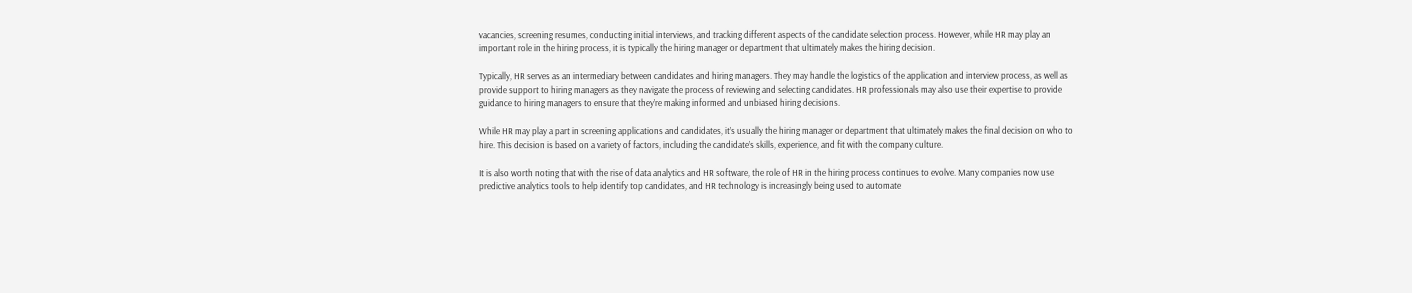vacancies, screening resumes, conducting initial interviews, and tracking different aspects of the candidate selection process. However, while HR may play an important role in the hiring process, it is typically the hiring manager or department that ultimately makes the hiring decision.

Typically, HR serves as an intermediary between candidates and hiring managers. They may handle the logistics of the application and interview process, as well as provide support to hiring managers as they navigate the process of reviewing and selecting candidates. HR professionals may also use their expertise to provide guidance to hiring managers to ensure that they’re making informed and unbiased hiring decisions.

While HR may play a part in screening applications and candidates, it’s usually the hiring manager or department that ultimately makes the final decision on who to hire. This decision is based on a variety of factors, including the candidate’s skills, experience, and fit with the company culture.

It is also worth noting that with the rise of data analytics and HR software, the role of HR in the hiring process continues to evolve. Many companies now use predictive analytics tools to help identify top candidates, and HR technology is increasingly being used to automate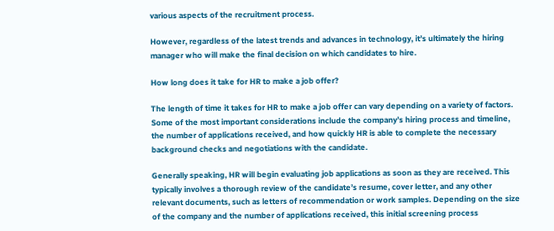various aspects of the recruitment process.

However, regardless of the latest trends and advances in technology, it’s ultimately the hiring manager who will make the final decision on which candidates to hire.

How long does it take for HR to make a job offer?

The length of time it takes for HR to make a job offer can vary depending on a variety of factors. Some of the most important considerations include the company’s hiring process and timeline, the number of applications received, and how quickly HR is able to complete the necessary background checks and negotiations with the candidate.

Generally speaking, HR will begin evaluating job applications as soon as they are received. This typically involves a thorough review of the candidate’s resume, cover letter, and any other relevant documents, such as letters of recommendation or work samples. Depending on the size of the company and the number of applications received, this initial screening process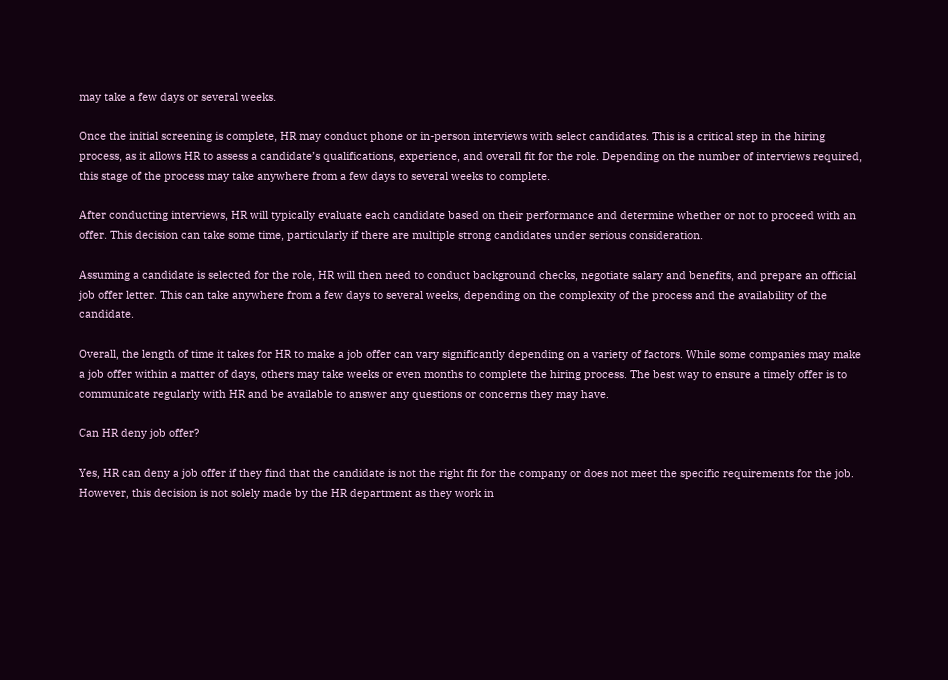may take a few days or several weeks.

Once the initial screening is complete, HR may conduct phone or in-person interviews with select candidates. This is a critical step in the hiring process, as it allows HR to assess a candidate’s qualifications, experience, and overall fit for the role. Depending on the number of interviews required, this stage of the process may take anywhere from a few days to several weeks to complete.

After conducting interviews, HR will typically evaluate each candidate based on their performance and determine whether or not to proceed with an offer. This decision can take some time, particularly if there are multiple strong candidates under serious consideration.

Assuming a candidate is selected for the role, HR will then need to conduct background checks, negotiate salary and benefits, and prepare an official job offer letter. This can take anywhere from a few days to several weeks, depending on the complexity of the process and the availability of the candidate.

Overall, the length of time it takes for HR to make a job offer can vary significantly depending on a variety of factors. While some companies may make a job offer within a matter of days, others may take weeks or even months to complete the hiring process. The best way to ensure a timely offer is to communicate regularly with HR and be available to answer any questions or concerns they may have.

Can HR deny job offer?

Yes, HR can deny a job offer if they find that the candidate is not the right fit for the company or does not meet the specific requirements for the job. However, this decision is not solely made by the HR department as they work in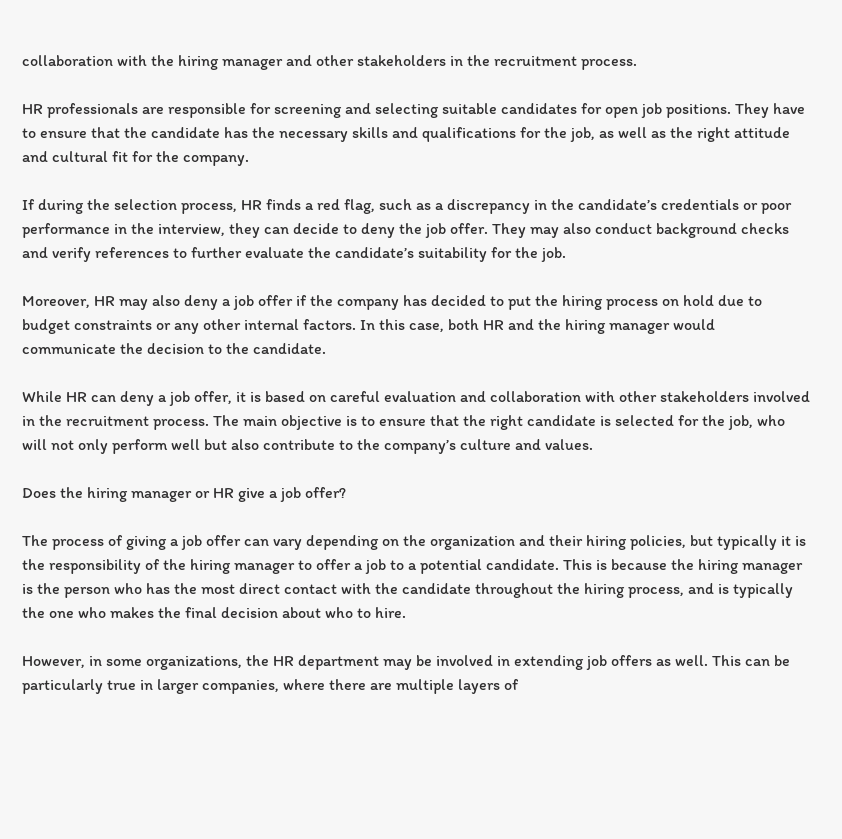collaboration with the hiring manager and other stakeholders in the recruitment process.

HR professionals are responsible for screening and selecting suitable candidates for open job positions. They have to ensure that the candidate has the necessary skills and qualifications for the job, as well as the right attitude and cultural fit for the company.

If during the selection process, HR finds a red flag, such as a discrepancy in the candidate’s credentials or poor performance in the interview, they can decide to deny the job offer. They may also conduct background checks and verify references to further evaluate the candidate’s suitability for the job.

Moreover, HR may also deny a job offer if the company has decided to put the hiring process on hold due to budget constraints or any other internal factors. In this case, both HR and the hiring manager would communicate the decision to the candidate.

While HR can deny a job offer, it is based on careful evaluation and collaboration with other stakeholders involved in the recruitment process. The main objective is to ensure that the right candidate is selected for the job, who will not only perform well but also contribute to the company’s culture and values.

Does the hiring manager or HR give a job offer?

The process of giving a job offer can vary depending on the organization and their hiring policies, but typically it is the responsibility of the hiring manager to offer a job to a potential candidate. This is because the hiring manager is the person who has the most direct contact with the candidate throughout the hiring process, and is typically the one who makes the final decision about who to hire.

However, in some organizations, the HR department may be involved in extending job offers as well. This can be particularly true in larger companies, where there are multiple layers of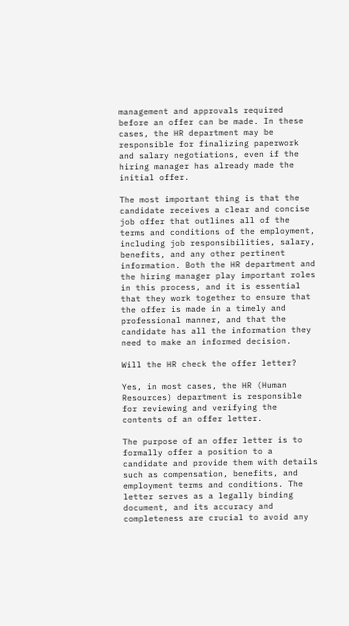management and approvals required before an offer can be made. In these cases, the HR department may be responsible for finalizing paperwork and salary negotiations, even if the hiring manager has already made the initial offer.

The most important thing is that the candidate receives a clear and concise job offer that outlines all of the terms and conditions of the employment, including job responsibilities, salary, benefits, and any other pertinent information. Both the HR department and the hiring manager play important roles in this process, and it is essential that they work together to ensure that the offer is made in a timely and professional manner, and that the candidate has all the information they need to make an informed decision.

Will the HR check the offer letter?

Yes, in most cases, the HR (Human Resources) department is responsible for reviewing and verifying the contents of an offer letter.

The purpose of an offer letter is to formally offer a position to a candidate and provide them with details such as compensation, benefits, and employment terms and conditions. The letter serves as a legally binding document, and its accuracy and completeness are crucial to avoid any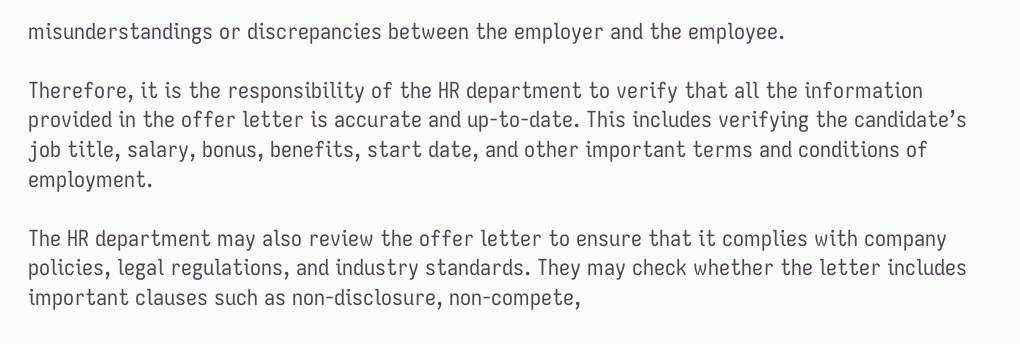misunderstandings or discrepancies between the employer and the employee.

Therefore, it is the responsibility of the HR department to verify that all the information provided in the offer letter is accurate and up-to-date. This includes verifying the candidate’s job title, salary, bonus, benefits, start date, and other important terms and conditions of employment.

The HR department may also review the offer letter to ensure that it complies with company policies, legal regulations, and industry standards. They may check whether the letter includes important clauses such as non-disclosure, non-compete,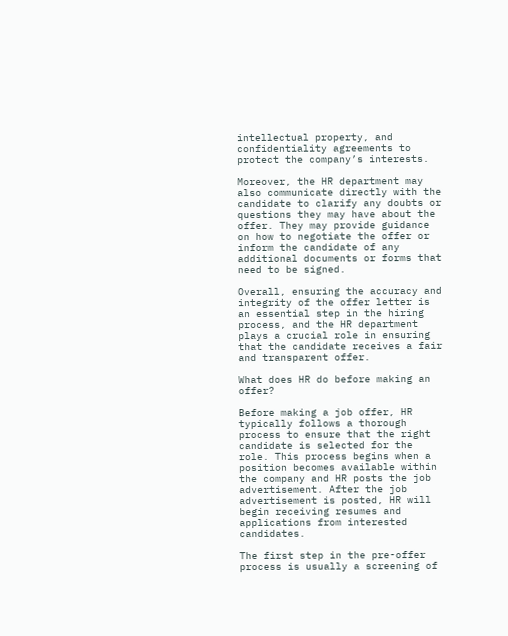intellectual property, and confidentiality agreements to protect the company’s interests.

Moreover, the HR department may also communicate directly with the candidate to clarify any doubts or questions they may have about the offer. They may provide guidance on how to negotiate the offer or inform the candidate of any additional documents or forms that need to be signed.

Overall, ensuring the accuracy and integrity of the offer letter is an essential step in the hiring process, and the HR department plays a crucial role in ensuring that the candidate receives a fair and transparent offer.

What does HR do before making an offer?

Before making a job offer, HR typically follows a thorough process to ensure that the right candidate is selected for the role. This process begins when a position becomes available within the company and HR posts the job advertisement. After the job advertisement is posted, HR will begin receiving resumes and applications from interested candidates.

The first step in the pre-offer process is usually a screening of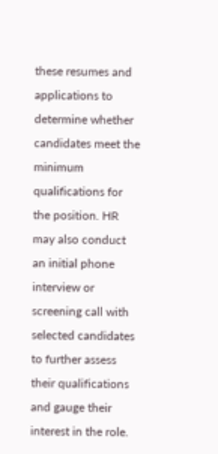these resumes and applications to determine whether candidates meet the minimum qualifications for the position. HR may also conduct an initial phone interview or screening call with selected candidates to further assess their qualifications and gauge their interest in the role.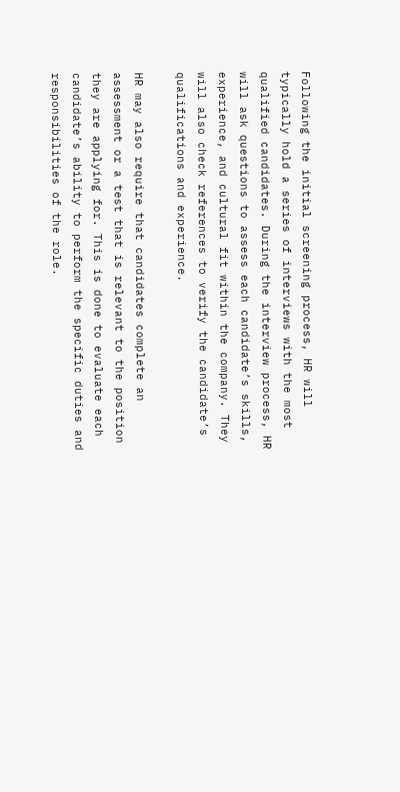Following the initial screening process, HR will typically hold a series of interviews with the most qualified candidates. During the interview process, HR will ask questions to assess each candidate’s skills, experience, and cultural fit within the company. They will also check references to verify the candidate’s qualifications and experience.

HR may also require that candidates complete an assessment or a test that is relevant to the position they are applying for. This is done to evaluate each candidate’s ability to perform the specific duties and responsibilities of the role.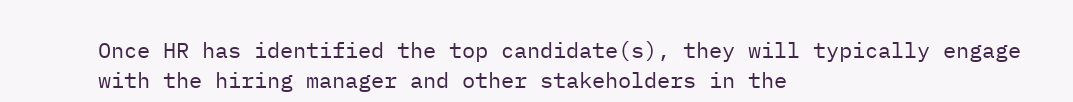Once HR has identified the top candidate(s), they will typically engage with the hiring manager and other stakeholders in the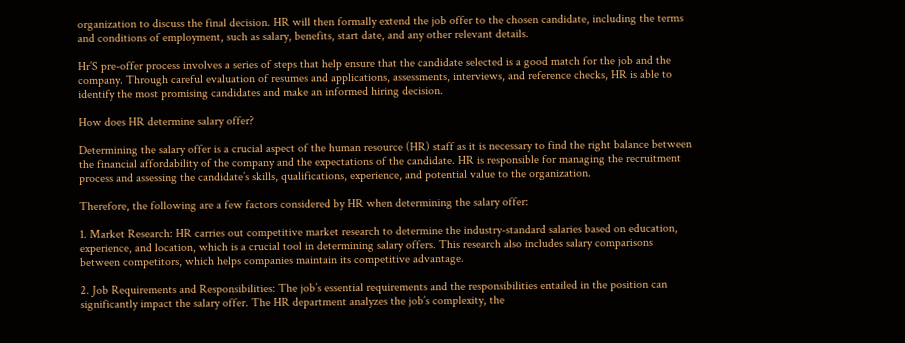organization to discuss the final decision. HR will then formally extend the job offer to the chosen candidate, including the terms and conditions of employment, such as salary, benefits, start date, and any other relevant details.

Hr’S pre-offer process involves a series of steps that help ensure that the candidate selected is a good match for the job and the company. Through careful evaluation of resumes and applications, assessments, interviews, and reference checks, HR is able to identify the most promising candidates and make an informed hiring decision.

How does HR determine salary offer?

Determining the salary offer is a crucial aspect of the human resource (HR) staff as it is necessary to find the right balance between the financial affordability of the company and the expectations of the candidate. HR is responsible for managing the recruitment process and assessing the candidate’s skills, qualifications, experience, and potential value to the organization.

Therefore, the following are a few factors considered by HR when determining the salary offer:

1. Market Research: HR carries out competitive market research to determine the industry-standard salaries based on education, experience, and location, which is a crucial tool in determining salary offers. This research also includes salary comparisons between competitors, which helps companies maintain its competitive advantage.

2. Job Requirements and Responsibilities: The job’s essential requirements and the responsibilities entailed in the position can significantly impact the salary offer. The HR department analyzes the job’s complexity, the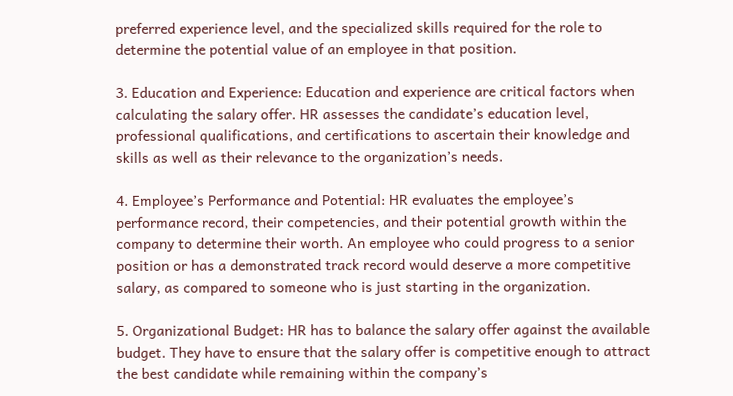preferred experience level, and the specialized skills required for the role to determine the potential value of an employee in that position.

3. Education and Experience: Education and experience are critical factors when calculating the salary offer. HR assesses the candidate’s education level, professional qualifications, and certifications to ascertain their knowledge and skills as well as their relevance to the organization’s needs.

4. Employee’s Performance and Potential: HR evaluates the employee’s performance record, their competencies, and their potential growth within the company to determine their worth. An employee who could progress to a senior position or has a demonstrated track record would deserve a more competitive salary, as compared to someone who is just starting in the organization.

5. Organizational Budget: HR has to balance the salary offer against the available budget. They have to ensure that the salary offer is competitive enough to attract the best candidate while remaining within the company’s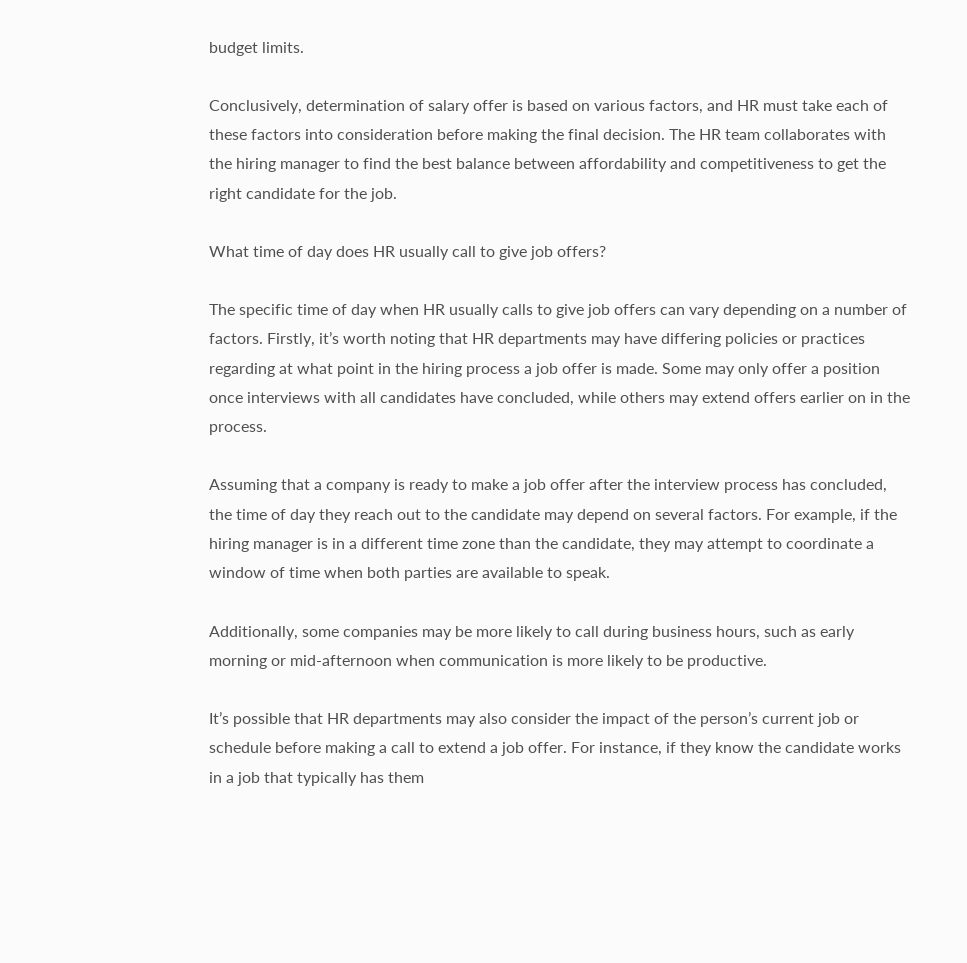budget limits.

Conclusively, determination of salary offer is based on various factors, and HR must take each of these factors into consideration before making the final decision. The HR team collaborates with the hiring manager to find the best balance between affordability and competitiveness to get the right candidate for the job.

What time of day does HR usually call to give job offers?

The specific time of day when HR usually calls to give job offers can vary depending on a number of factors. Firstly, it’s worth noting that HR departments may have differing policies or practices regarding at what point in the hiring process a job offer is made. Some may only offer a position once interviews with all candidates have concluded, while others may extend offers earlier on in the process.

Assuming that a company is ready to make a job offer after the interview process has concluded, the time of day they reach out to the candidate may depend on several factors. For example, if the hiring manager is in a different time zone than the candidate, they may attempt to coordinate a window of time when both parties are available to speak.

Additionally, some companies may be more likely to call during business hours, such as early morning or mid-afternoon when communication is more likely to be productive.

It’s possible that HR departments may also consider the impact of the person’s current job or schedule before making a call to extend a job offer. For instance, if they know the candidate works in a job that typically has them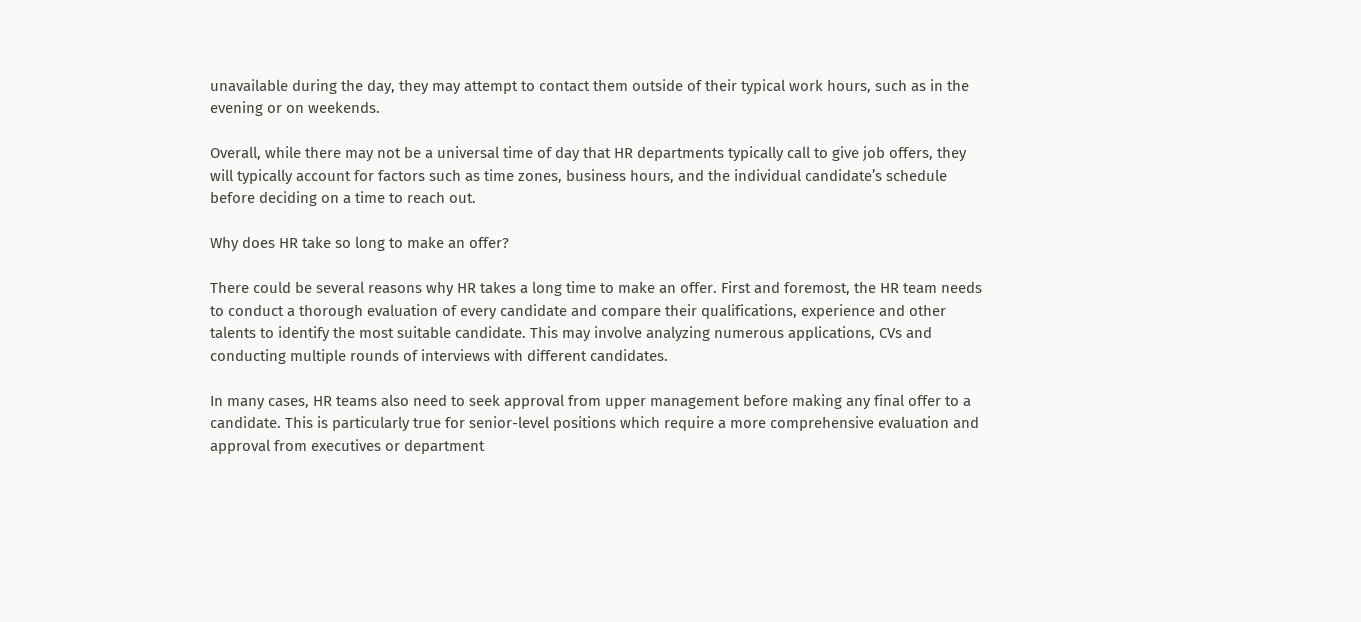unavailable during the day, they may attempt to contact them outside of their typical work hours, such as in the evening or on weekends.

Overall, while there may not be a universal time of day that HR departments typically call to give job offers, they will typically account for factors such as time zones, business hours, and the individual candidate’s schedule before deciding on a time to reach out.

Why does HR take so long to make an offer?

There could be several reasons why HR takes a long time to make an offer. First and foremost, the HR team needs to conduct a thorough evaluation of every candidate and compare their qualifications, experience and other talents to identify the most suitable candidate. This may involve analyzing numerous applications, CVs and conducting multiple rounds of interviews with different candidates.

In many cases, HR teams also need to seek approval from upper management before making any final offer to a candidate. This is particularly true for senior-level positions which require a more comprehensive evaluation and approval from executives or department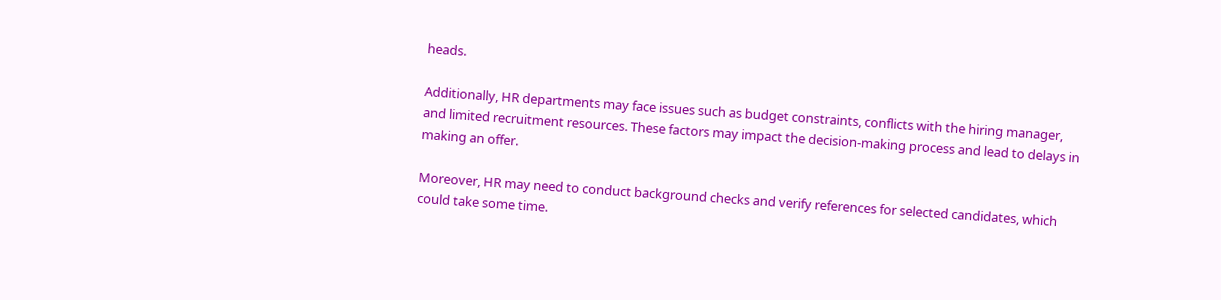heads.

Additionally, HR departments may face issues such as budget constraints, conflicts with the hiring manager, and limited recruitment resources. These factors may impact the decision-making process and lead to delays in making an offer.

Moreover, HR may need to conduct background checks and verify references for selected candidates, which could take some time.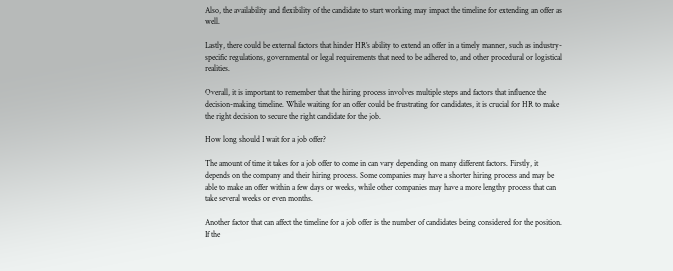Also, the availability and flexibility of the candidate to start working may impact the timeline for extending an offer as well.

Lastly, there could be external factors that hinder HR’s ability to extend an offer in a timely manner, such as industry-specific regulations, governmental or legal requirements that need to be adhered to, and other procedural or logistical realities.

Overall, it is important to remember that the hiring process involves multiple steps and factors that influence the decision-making timeline. While waiting for an offer could be frustrating for candidates, it is crucial for HR to make the right decision to secure the right candidate for the job.

How long should I wait for a job offer?

The amount of time it takes for a job offer to come in can vary depending on many different factors. Firstly, it depends on the company and their hiring process. Some companies may have a shorter hiring process and may be able to make an offer within a few days or weeks, while other companies may have a more lengthy process that can take several weeks or even months.

Another factor that can affect the timeline for a job offer is the number of candidates being considered for the position. If the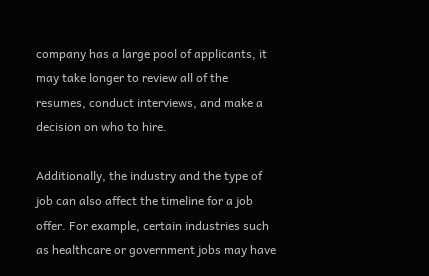company has a large pool of applicants, it may take longer to review all of the resumes, conduct interviews, and make a decision on who to hire.

Additionally, the industry and the type of job can also affect the timeline for a job offer. For example, certain industries such as healthcare or government jobs may have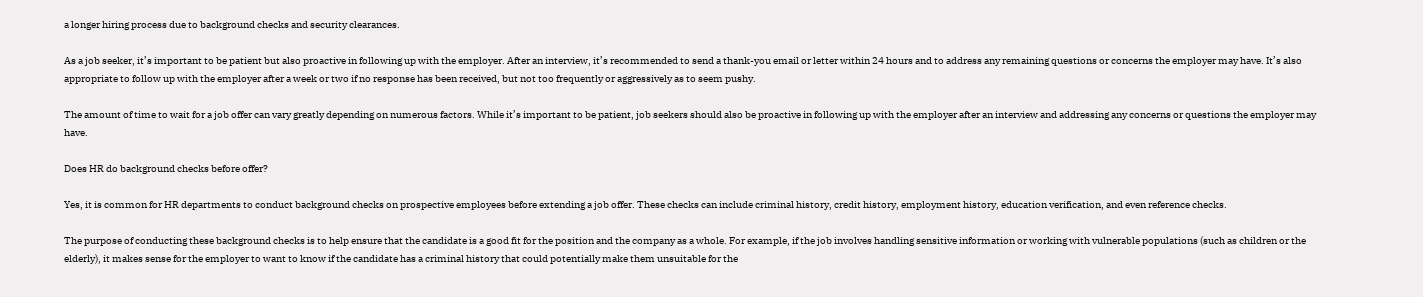a longer hiring process due to background checks and security clearances.

As a job seeker, it’s important to be patient but also proactive in following up with the employer. After an interview, it’s recommended to send a thank-you email or letter within 24 hours and to address any remaining questions or concerns the employer may have. It’s also appropriate to follow up with the employer after a week or two if no response has been received, but not too frequently or aggressively as to seem pushy.

The amount of time to wait for a job offer can vary greatly depending on numerous factors. While it’s important to be patient, job seekers should also be proactive in following up with the employer after an interview and addressing any concerns or questions the employer may have.

Does HR do background checks before offer?

Yes, it is common for HR departments to conduct background checks on prospective employees before extending a job offer. These checks can include criminal history, credit history, employment history, education verification, and even reference checks.

The purpose of conducting these background checks is to help ensure that the candidate is a good fit for the position and the company as a whole. For example, if the job involves handling sensitive information or working with vulnerable populations (such as children or the elderly), it makes sense for the employer to want to know if the candidate has a criminal history that could potentially make them unsuitable for the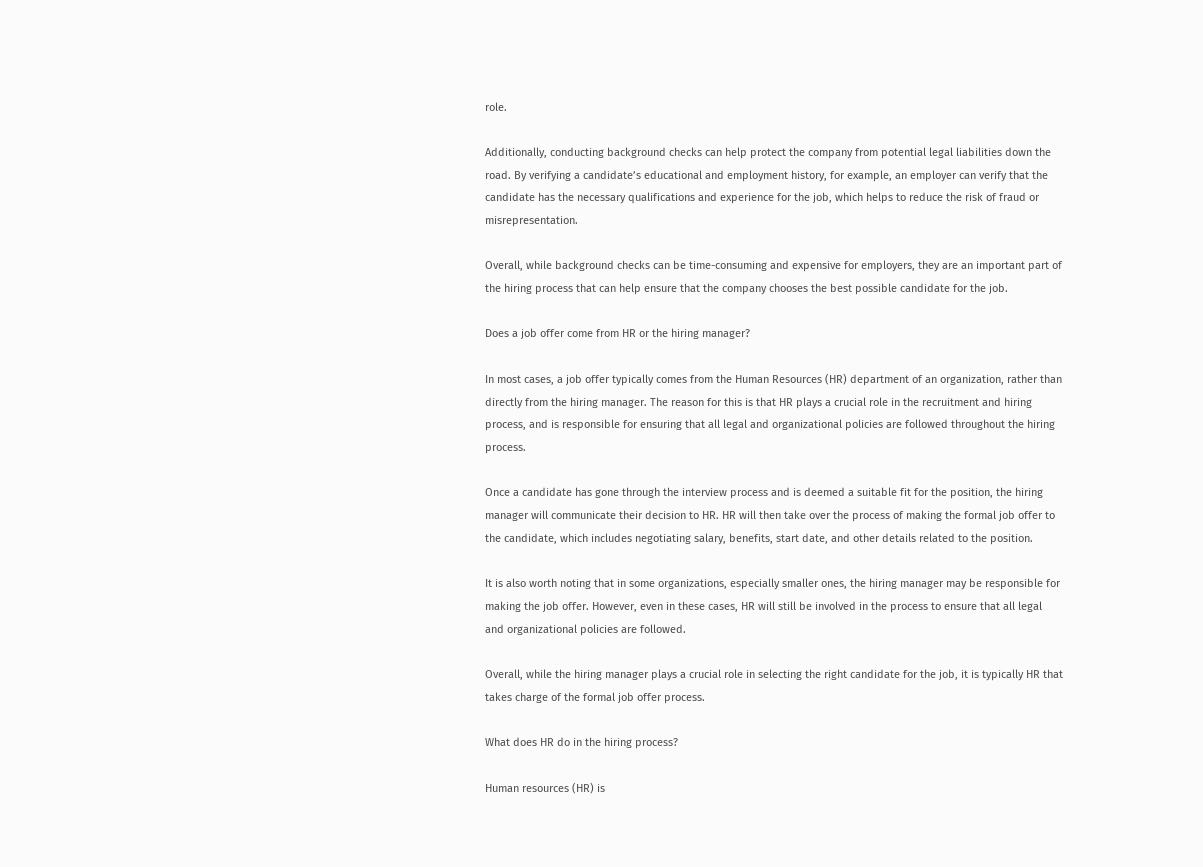role.

Additionally, conducting background checks can help protect the company from potential legal liabilities down the road. By verifying a candidate’s educational and employment history, for example, an employer can verify that the candidate has the necessary qualifications and experience for the job, which helps to reduce the risk of fraud or misrepresentation.

Overall, while background checks can be time-consuming and expensive for employers, they are an important part of the hiring process that can help ensure that the company chooses the best possible candidate for the job.

Does a job offer come from HR or the hiring manager?

In most cases, a job offer typically comes from the Human Resources (HR) department of an organization, rather than directly from the hiring manager. The reason for this is that HR plays a crucial role in the recruitment and hiring process, and is responsible for ensuring that all legal and organizational policies are followed throughout the hiring process.

Once a candidate has gone through the interview process and is deemed a suitable fit for the position, the hiring manager will communicate their decision to HR. HR will then take over the process of making the formal job offer to the candidate, which includes negotiating salary, benefits, start date, and other details related to the position.

It is also worth noting that in some organizations, especially smaller ones, the hiring manager may be responsible for making the job offer. However, even in these cases, HR will still be involved in the process to ensure that all legal and organizational policies are followed.

Overall, while the hiring manager plays a crucial role in selecting the right candidate for the job, it is typically HR that takes charge of the formal job offer process.

What does HR do in the hiring process?

Human resources (HR) is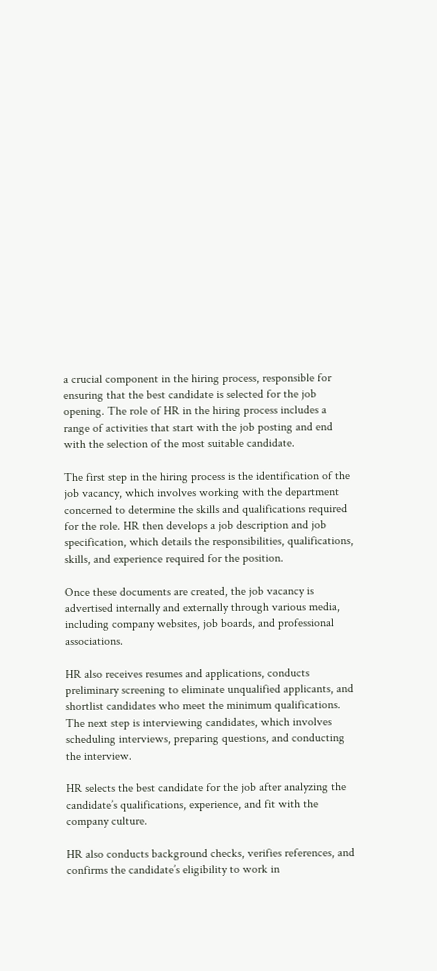a crucial component in the hiring process, responsible for ensuring that the best candidate is selected for the job opening. The role of HR in the hiring process includes a range of activities that start with the job posting and end with the selection of the most suitable candidate.

The first step in the hiring process is the identification of the job vacancy, which involves working with the department concerned to determine the skills and qualifications required for the role. HR then develops a job description and job specification, which details the responsibilities, qualifications, skills, and experience required for the position.

Once these documents are created, the job vacancy is advertised internally and externally through various media, including company websites, job boards, and professional associations.

HR also receives resumes and applications, conducts preliminary screening to eliminate unqualified applicants, and shortlist candidates who meet the minimum qualifications. The next step is interviewing candidates, which involves scheduling interviews, preparing questions, and conducting the interview.

HR selects the best candidate for the job after analyzing the candidate’s qualifications, experience, and fit with the company culture.

HR also conducts background checks, verifies references, and confirms the candidate’s eligibility to work in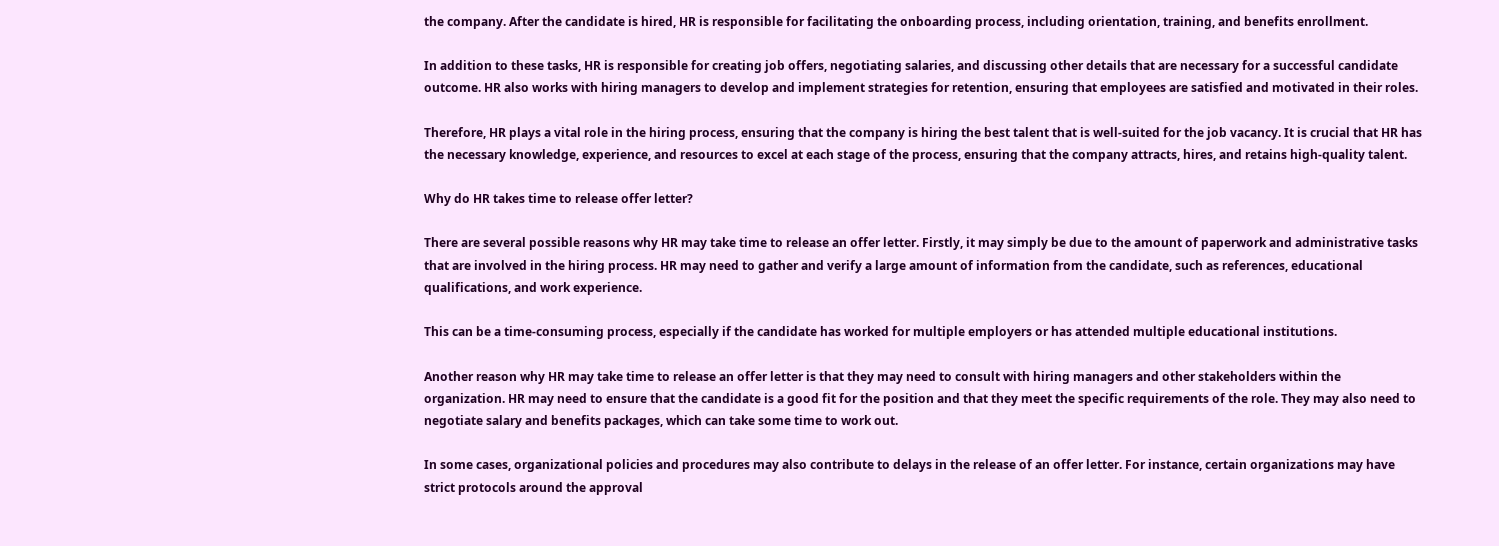the company. After the candidate is hired, HR is responsible for facilitating the onboarding process, including orientation, training, and benefits enrollment.

In addition to these tasks, HR is responsible for creating job offers, negotiating salaries, and discussing other details that are necessary for a successful candidate outcome. HR also works with hiring managers to develop and implement strategies for retention, ensuring that employees are satisfied and motivated in their roles.

Therefore, HR plays a vital role in the hiring process, ensuring that the company is hiring the best talent that is well-suited for the job vacancy. It is crucial that HR has the necessary knowledge, experience, and resources to excel at each stage of the process, ensuring that the company attracts, hires, and retains high-quality talent.

Why do HR takes time to release offer letter?

There are several possible reasons why HR may take time to release an offer letter. Firstly, it may simply be due to the amount of paperwork and administrative tasks that are involved in the hiring process. HR may need to gather and verify a large amount of information from the candidate, such as references, educational qualifications, and work experience.

This can be a time-consuming process, especially if the candidate has worked for multiple employers or has attended multiple educational institutions.

Another reason why HR may take time to release an offer letter is that they may need to consult with hiring managers and other stakeholders within the organization. HR may need to ensure that the candidate is a good fit for the position and that they meet the specific requirements of the role. They may also need to negotiate salary and benefits packages, which can take some time to work out.

In some cases, organizational policies and procedures may also contribute to delays in the release of an offer letter. For instance, certain organizations may have strict protocols around the approval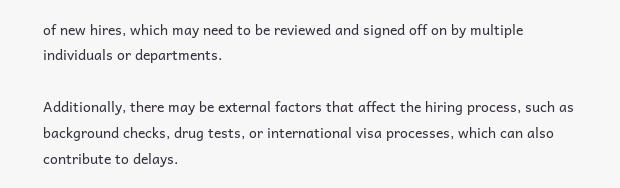of new hires, which may need to be reviewed and signed off on by multiple individuals or departments.

Additionally, there may be external factors that affect the hiring process, such as background checks, drug tests, or international visa processes, which can also contribute to delays.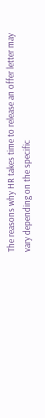The reasons why HR takes time to release an offer letter may vary depending on the specific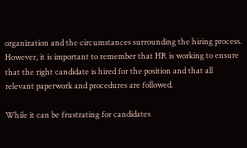organization and the circumstances surrounding the hiring process. However, it is important to remember that HR is working to ensure that the right candidate is hired for the position and that all relevant paperwork and procedures are followed.

While it can be frustrating for candidates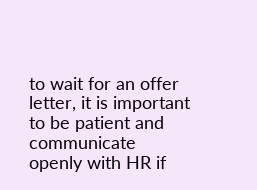to wait for an offer letter, it is important to be patient and communicate openly with HR if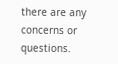there are any concerns or questions.